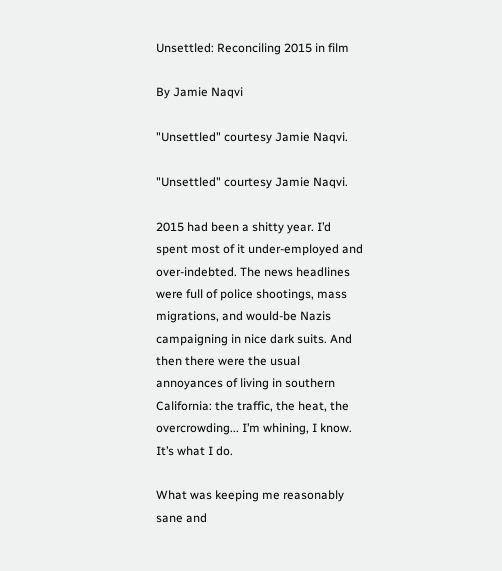Unsettled: Reconciling 2015 in film

By Jamie Naqvi

"Unsettled" courtesy Jamie Naqvi.

"Unsettled" courtesy Jamie Naqvi.

2015 had been a shitty year. I’d spent most of it under-employed and over-indebted. The news headlines were full of police shootings, mass migrations, and would-be Nazis campaigning in nice dark suits. And then there were the usual annoyances of living in southern California: the traffic, the heat, the overcrowding... I’m whining, I know. It’s what I do.

What was keeping me reasonably sane and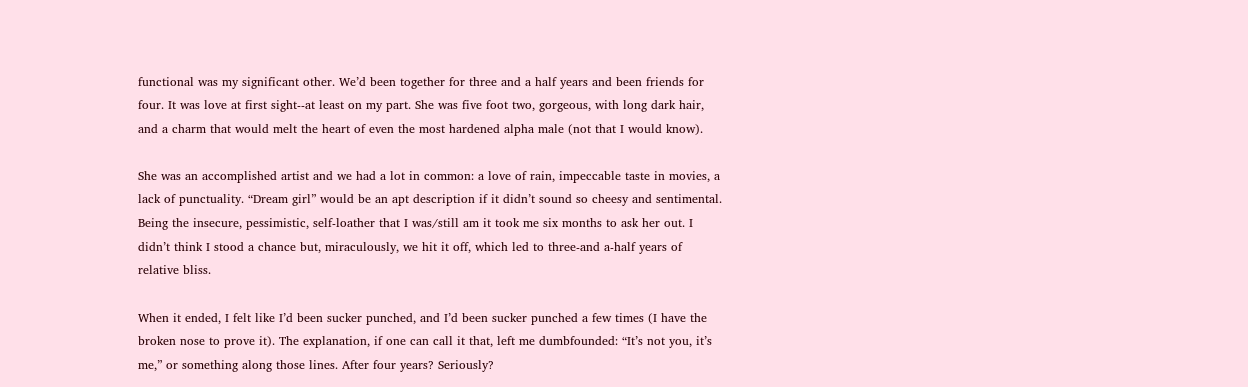functional was my significant other. We’d been together for three and a half years and been friends for four. It was love at first sight--at least on my part. She was five foot two, gorgeous, with long dark hair, and a charm that would melt the heart of even the most hardened alpha male (not that I would know).

She was an accomplished artist and we had a lot in common: a love of rain, impeccable taste in movies, a lack of punctuality. “Dream girl” would be an apt description if it didn’t sound so cheesy and sentimental. Being the insecure, pessimistic, self-loather that I was/still am it took me six months to ask her out. I didn’t think I stood a chance but, miraculously, we hit it off, which led to three-and a-half years of relative bliss.

When it ended, I felt like I’d been sucker punched, and I’d been sucker punched a few times (I have the broken nose to prove it). The explanation, if one can call it that, left me dumbfounded: “It’s not you, it’s me,” or something along those lines. After four years? Seriously?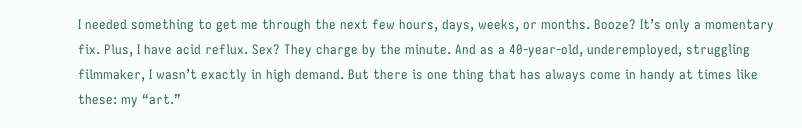I needed something to get me through the next few hours, days, weeks, or months. Booze? It’s only a momentary fix. Plus, I have acid reflux. Sex? They charge by the minute. And as a 40-year-old, underemployed, struggling filmmaker, I wasn’t exactly in high demand. But there is one thing that has always come in handy at times like these: my “art.”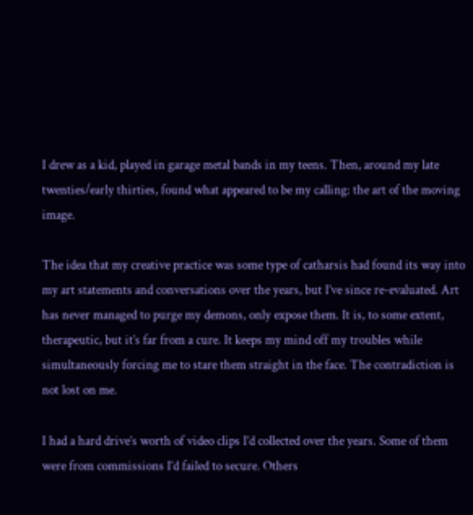I drew as a kid, played in garage metal bands in my teens. Then, around my late twenties/early thirties, found what appeared to be my calling: the art of the moving image.

The idea that my creative practice was some type of catharsis had found its way into my art statements and conversations over the years, but I’ve since re-evaluated. Art has never managed to purge my demons, only expose them. It is, to some extent, therapeutic, but it’s far from a cure. It keeps my mind off my troubles while simultaneously forcing me to stare them straight in the face. The contradiction is not lost on me.

I had a hard drive’s worth of video clips I’d collected over the years. Some of them were from commissions I’d failed to secure. Others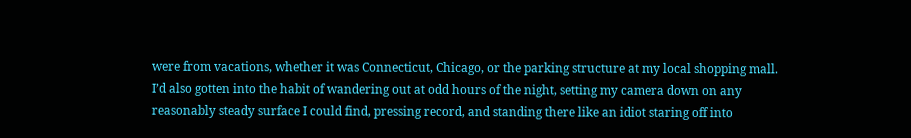were from vacations, whether it was Connecticut, Chicago, or the parking structure at my local shopping mall. I’d also gotten into the habit of wandering out at odd hours of the night, setting my camera down on any reasonably steady surface I could find, pressing record, and standing there like an idiot staring off into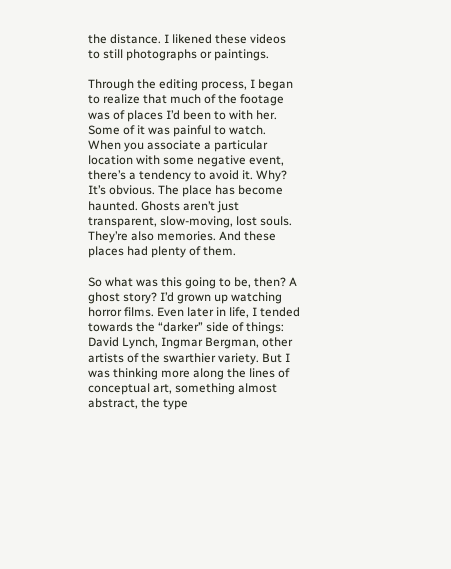the distance. I likened these videos to still photographs or paintings.

Through the editing process, I began to realize that much of the footage was of places I’d been to with her. Some of it was painful to watch. When you associate a particular location with some negative event, there’s a tendency to avoid it. Why? It’s obvious. The place has become haunted. Ghosts aren’t just transparent, slow-moving, lost souls. They’re also memories. And these places had plenty of them.

So what was this going to be, then? A ghost story? I’d grown up watching horror films. Even later in life, I tended towards the “darker” side of things: David Lynch, Ingmar Bergman, other artists of the swarthier variety. But I was thinking more along the lines of conceptual art, something almost abstract, the type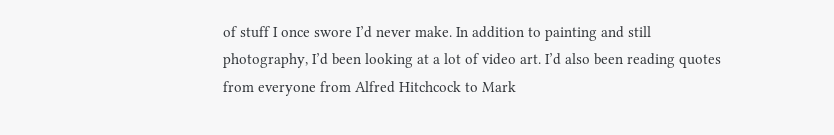of stuff I once swore I’d never make. In addition to painting and still photography, I’d been looking at a lot of video art. I’d also been reading quotes from everyone from Alfred Hitchcock to Mark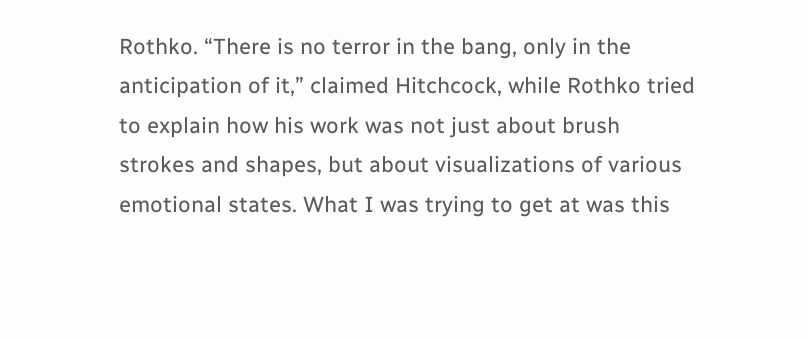Rothko. “There is no terror in the bang, only in the anticipation of it,” claimed Hitchcock, while Rothko tried to explain how his work was not just about brush strokes and shapes, but about visualizations of various emotional states. What I was trying to get at was this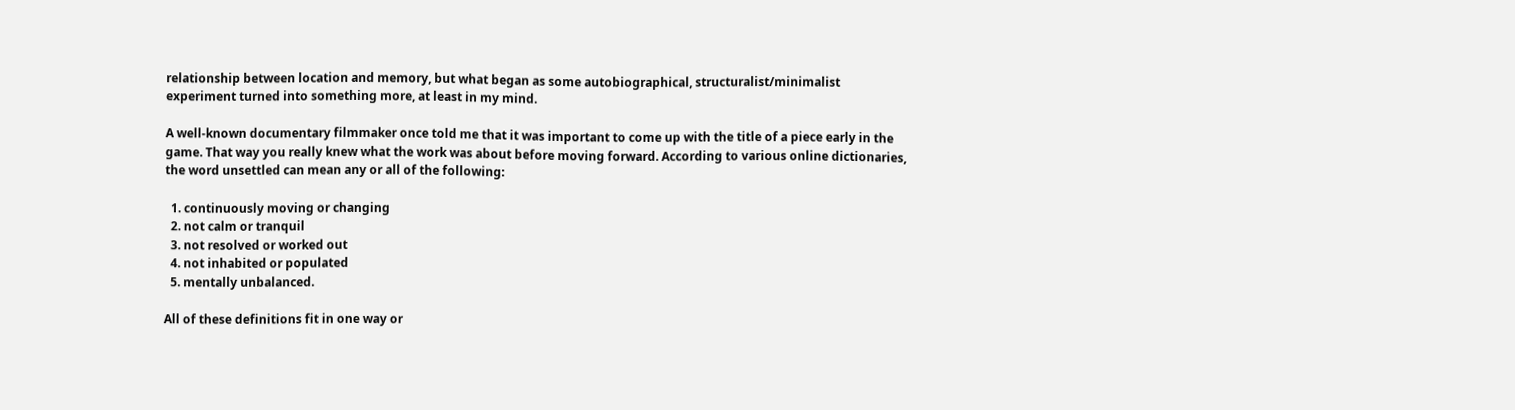relationship between location and memory, but what began as some autobiographical, structuralist/minimalist experiment turned into something more, at least in my mind.

A well-known documentary filmmaker once told me that it was important to come up with the title of a piece early in the game. That way you really knew what the work was about before moving forward. According to various online dictionaries, the word unsettled can mean any or all of the following:

  1. continuously moving or changing
  2. not calm or tranquil
  3. not resolved or worked out
  4. not inhabited or populated
  5. mentally unbalanced.

All of these definitions fit in one way or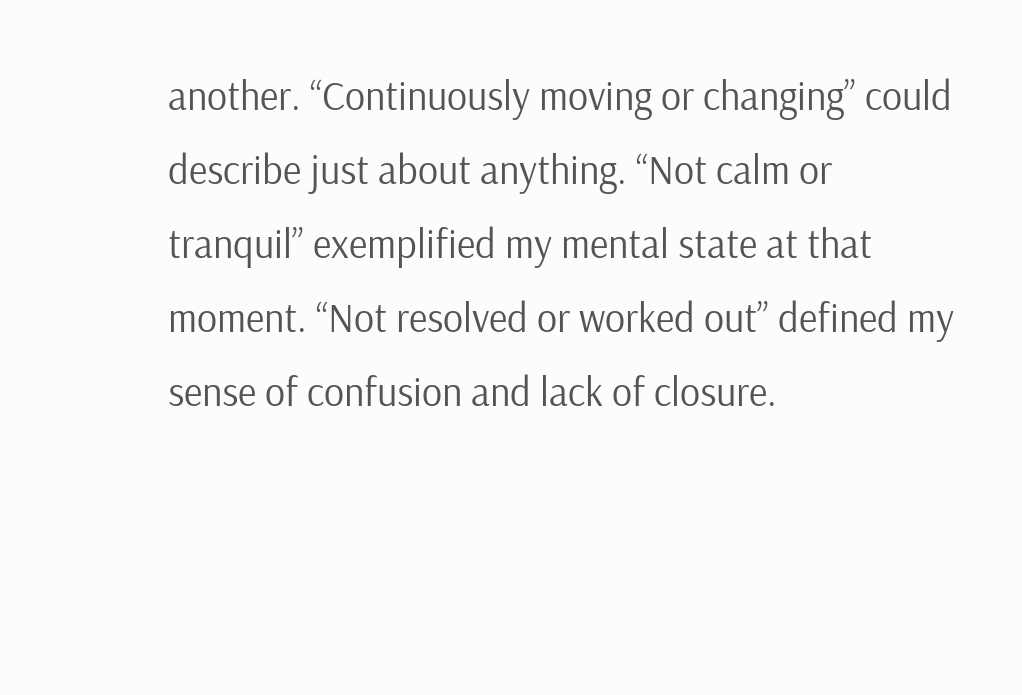another. “Continuously moving or changing” could describe just about anything. “Not calm or tranquil” exemplified my mental state at that moment. “Not resolved or worked out” defined my sense of confusion and lack of closure.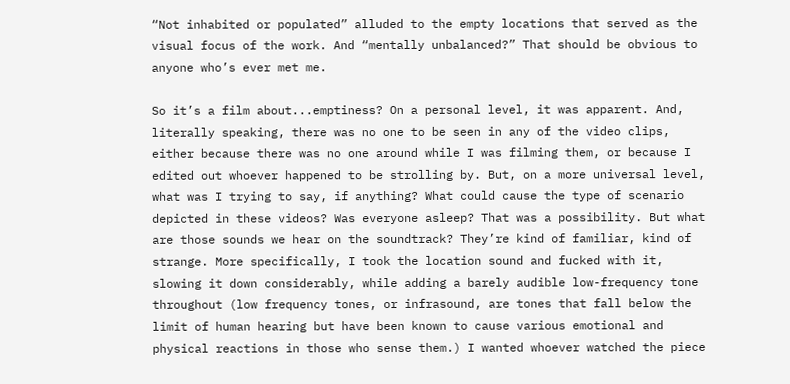“Not inhabited or populated” alluded to the empty locations that served as the visual focus of the work. And “mentally unbalanced?” That should be obvious to anyone who’s ever met me.

So it’s a film about...emptiness? On a personal level, it was apparent. And, literally speaking, there was no one to be seen in any of the video clips, either because there was no one around while I was filming them, or because I edited out whoever happened to be strolling by. But, on a more universal level, what was I trying to say, if anything? What could cause the type of scenario depicted in these videos? Was everyone asleep? That was a possibility. But what are those sounds we hear on the soundtrack? They’re kind of familiar, kind of strange. More specifically, I took the location sound and fucked with it, slowing it down considerably, while adding a barely audible low-frequency tone throughout (low frequency tones, or infrasound, are tones that fall below the limit of human hearing but have been known to cause various emotional and physical reactions in those who sense them.) I wanted whoever watched the piece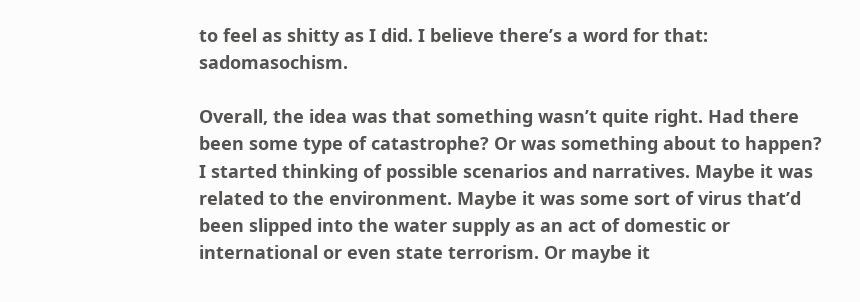to feel as shitty as I did. I believe there’s a word for that: sadomasochism.

Overall, the idea was that something wasn’t quite right. Had there been some type of catastrophe? Or was something about to happen? I started thinking of possible scenarios and narratives. Maybe it was related to the environment. Maybe it was some sort of virus that’d been slipped into the water supply as an act of domestic or international or even state terrorism. Or maybe it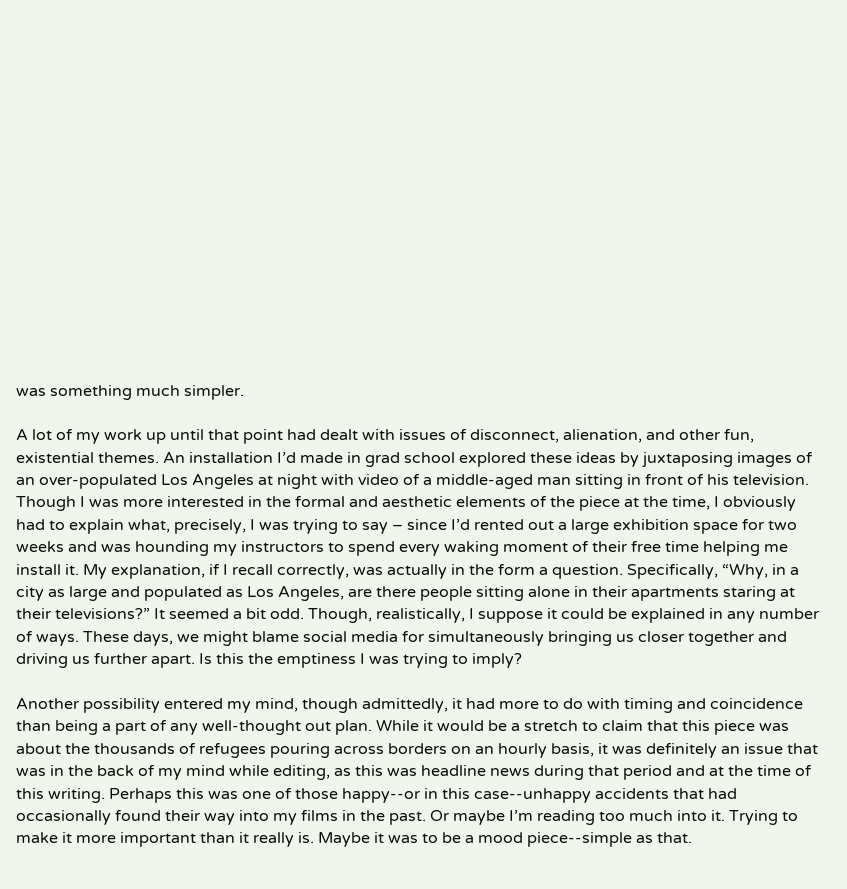was something much simpler.

A lot of my work up until that point had dealt with issues of disconnect, alienation, and other fun, existential themes. An installation I’d made in grad school explored these ideas by juxtaposing images of an over-populated Los Angeles at night with video of a middle-aged man sitting in front of his television. Though I was more interested in the formal and aesthetic elements of the piece at the time, I obviously had to explain what, precisely, I was trying to say – since I’d rented out a large exhibition space for two weeks and was hounding my instructors to spend every waking moment of their free time helping me install it. My explanation, if I recall correctly, was actually in the form a question. Specifically, “Why, in a city as large and populated as Los Angeles, are there people sitting alone in their apartments staring at their televisions?” It seemed a bit odd. Though, realistically, I suppose it could be explained in any number of ways. These days, we might blame social media for simultaneously bringing us closer together and driving us further apart. Is this the emptiness I was trying to imply?

Another possibility entered my mind, though admittedly, it had more to do with timing and coincidence than being a part of any well-thought out plan. While it would be a stretch to claim that this piece was about the thousands of refugees pouring across borders on an hourly basis, it was definitely an issue that was in the back of my mind while editing, as this was headline news during that period and at the time of this writing. Perhaps this was one of those happy--or in this case--unhappy accidents that had occasionally found their way into my films in the past. Or maybe I’m reading too much into it. Trying to make it more important than it really is. Maybe it was to be a mood piece--simple as that.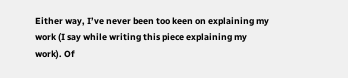Either way, I’ve never been too keen on explaining my work (I say while writing this piece explaining my work). Of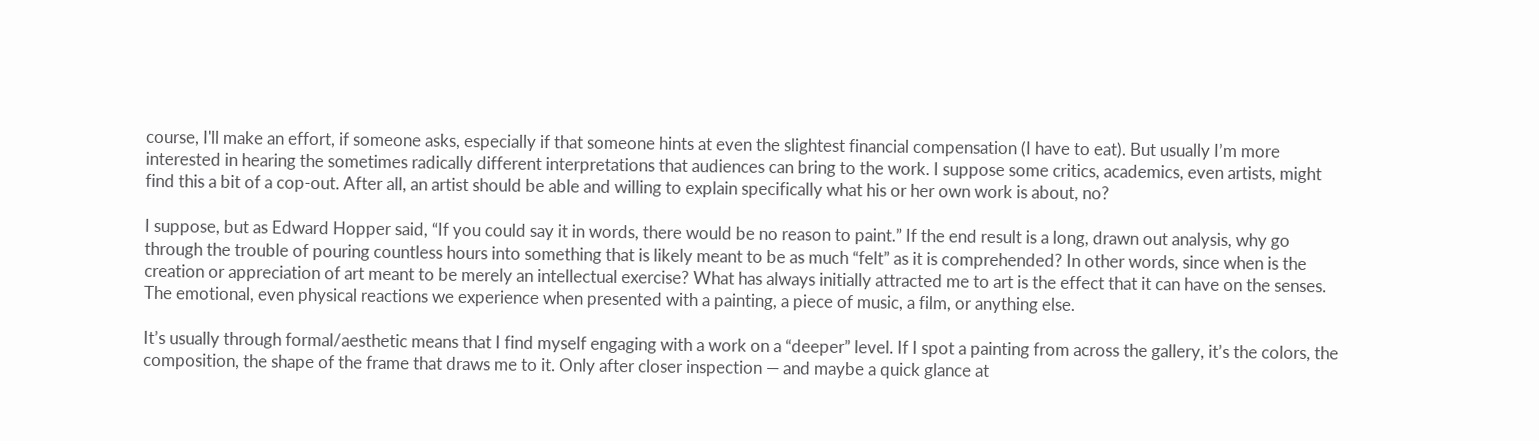course, I'll make an effort, if someone asks, especially if that someone hints at even the slightest financial compensation (I have to eat). But usually I’m more interested in hearing the sometimes radically different interpretations that audiences can bring to the work. I suppose some critics, academics, even artists, might find this a bit of a cop-out. After all, an artist should be able and willing to explain specifically what his or her own work is about, no?

I suppose, but as Edward Hopper said, “If you could say it in words, there would be no reason to paint.” If the end result is a long, drawn out analysis, why go through the trouble of pouring countless hours into something that is likely meant to be as much “felt” as it is comprehended? In other words, since when is the creation or appreciation of art meant to be merely an intellectual exercise? What has always initially attracted me to art is the effect that it can have on the senses. The emotional, even physical reactions we experience when presented with a painting, a piece of music, a film, or anything else.

It’s usually through formal/aesthetic means that I find myself engaging with a work on a “deeper” level. If I spot a painting from across the gallery, it’s the colors, the composition, the shape of the frame that draws me to it. Only after closer inspection — and maybe a quick glance at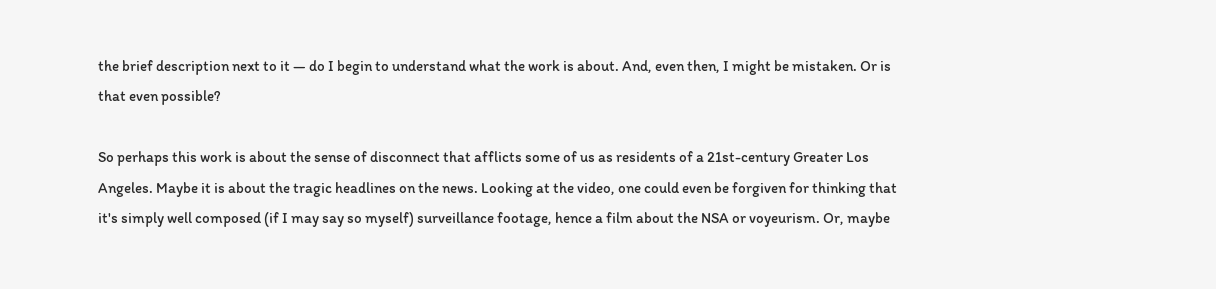the brief description next to it — do I begin to understand what the work is about. And, even then, I might be mistaken. Or is that even possible?

So perhaps this work is about the sense of disconnect that afflicts some of us as residents of a 21st-century Greater Los Angeles. Maybe it is about the tragic headlines on the news. Looking at the video, one could even be forgiven for thinking that it's simply well composed (if I may say so myself) surveillance footage, hence a film about the NSA or voyeurism. Or, maybe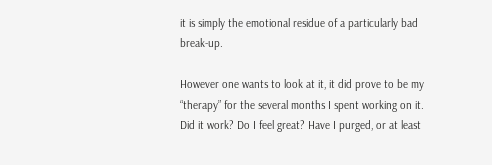it is simply the emotional residue of a particularly bad break-up.

However one wants to look at it, it did prove to be my “therapy” for the several months I spent working on it. Did it work? Do I feel great? Have I purged, or at least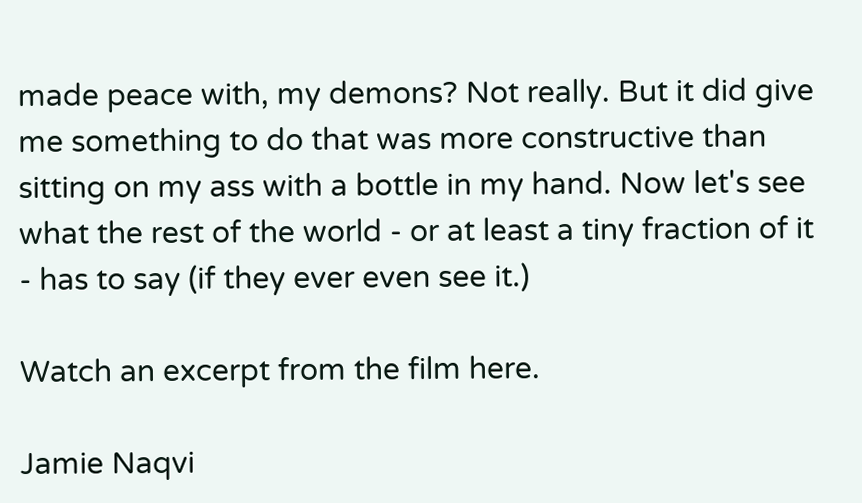made peace with, my demons? Not really. But it did give me something to do that was more constructive than sitting on my ass with a bottle in my hand. Now let's see what the rest of the world - or at least a tiny fraction of it - has to say (if they ever even see it.)

Watch an excerpt from the film here.

Jamie Naqvi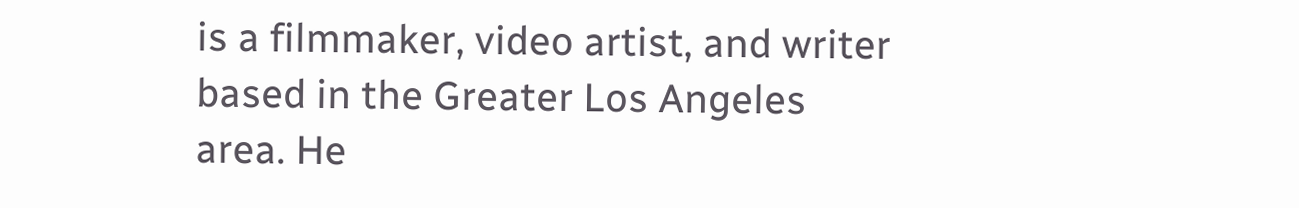is a filmmaker, video artist, and writer based in the Greater Los Angeles area. He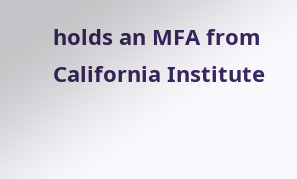holds an MFA from California Institute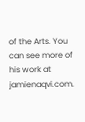of the Arts. You can see more of his work at jamienaqvi.com.